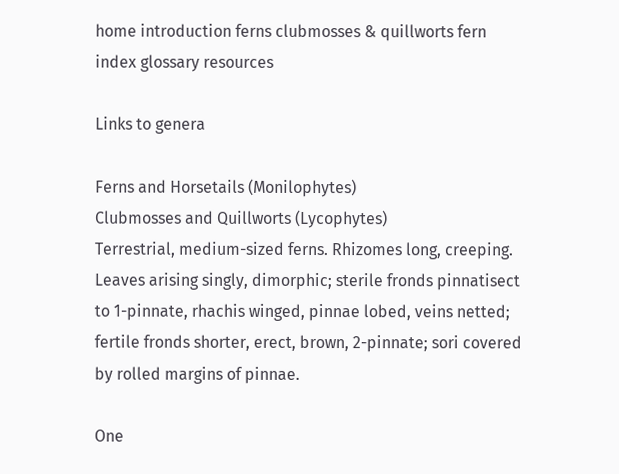home introduction ferns clubmosses & quillworts fern index glossary resources

Links to genera

Ferns and Horsetails (Monilophytes)
Clubmosses and Quillworts (Lycophytes)
Terrestrial, medium-sized ferns. Rhizomes long, creeping. Leaves arising singly, dimorphic; sterile fronds pinnatisect to 1-pinnate, rhachis winged, pinnae lobed, veins netted; fertile fronds shorter, erect, brown, 2-pinnate; sori covered by rolled margins of pinnae.

One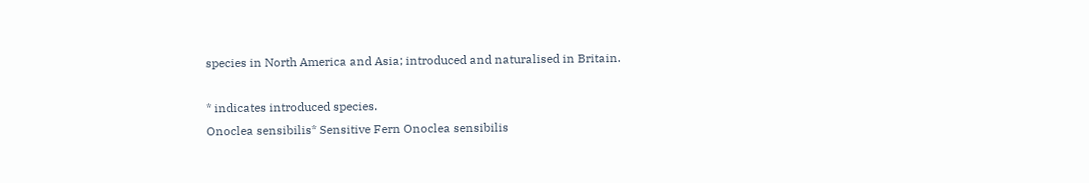species in North America and Asia; introduced and naturalised in Britain.

* indicates introduced species.
Onoclea sensibilis* Sensitive Fern Onoclea sensibilis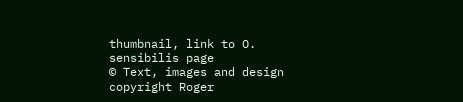thumbnail, link to O. sensibilis page
© Text, images and design copyright Roger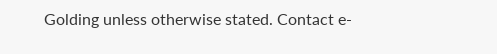Golding unless otherwise stated. Contact e-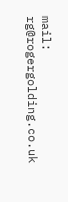mail: rg@rogergolding.co.uk